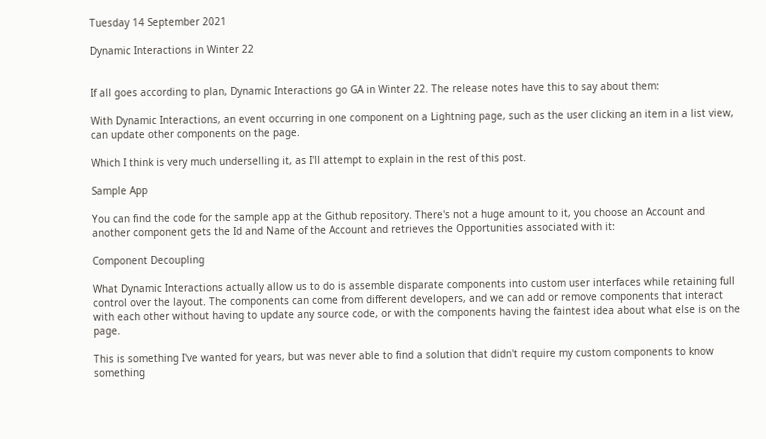Tuesday 14 September 2021

Dynamic Interactions in Winter 22


If all goes according to plan, Dynamic Interactions go GA in Winter 22. The release notes have this to say about them:

With Dynamic Interactions, an event occurring in one component on a Lightning page, such as the user clicking an item in a list view, can update other components on the page.

Which I think is very much underselling it, as I'll attempt to explain in the rest of this post.

Sample App

You can find the code for the sample app at the Github repository. There's not a huge amount to it, you choose an Account and another component gets the Id and Name of the Account and retrieves the Opportunities associated with it:

Component Decoupling

What Dynamic Interactions actually allow us to do is assemble disparate components into custom user interfaces while retaining full control over the layout. The components can come from different developers, and we can add or remove components that interact with each other without having to update any source code, or with the components having the faintest idea about what else is on the page.

This is something I've wanted for years, but was never able to find a solution that didn't require my custom components to know something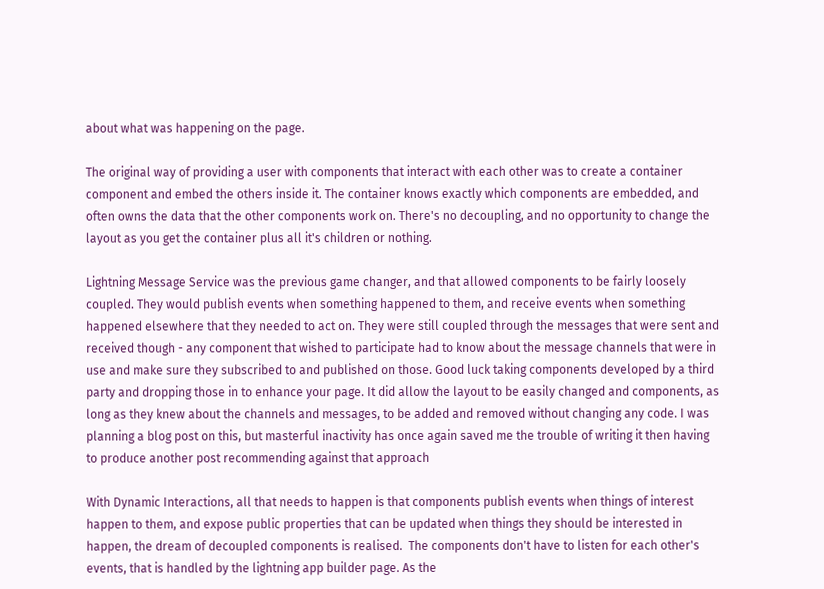about what was happening on the page.

The original way of providing a user with components that interact with each other was to create a container component and embed the others inside it. The container knows exactly which components are embedded, and often owns the data that the other components work on. There's no decoupling, and no opportunity to change the layout as you get the container plus all it's children or nothing.

Lightning Message Service was the previous game changer, and that allowed components to be fairly loosely coupled. They would publish events when something happened to them, and receive events when something happened elsewhere that they needed to act on. They were still coupled through the messages that were sent and received though - any component that wished to participate had to know about the message channels that were in use and make sure they subscribed to and published on those. Good luck taking components developed by a third party and dropping those in to enhance your page. It did allow the layout to be easily changed and components, as long as they knew about the channels and messages, to be added and removed without changing any code. I was planning a blog post on this, but masterful inactivity has once again saved me the trouble of writing it then having to produce another post recommending against that approach

With Dynamic Interactions, all that needs to happen is that components publish events when things of interest happen to them, and expose public properties that can be updated when things they should be interested in happen, the dream of decoupled components is realised.  The components don't have to listen for each other's events, that is handled by the lightning app builder page. As the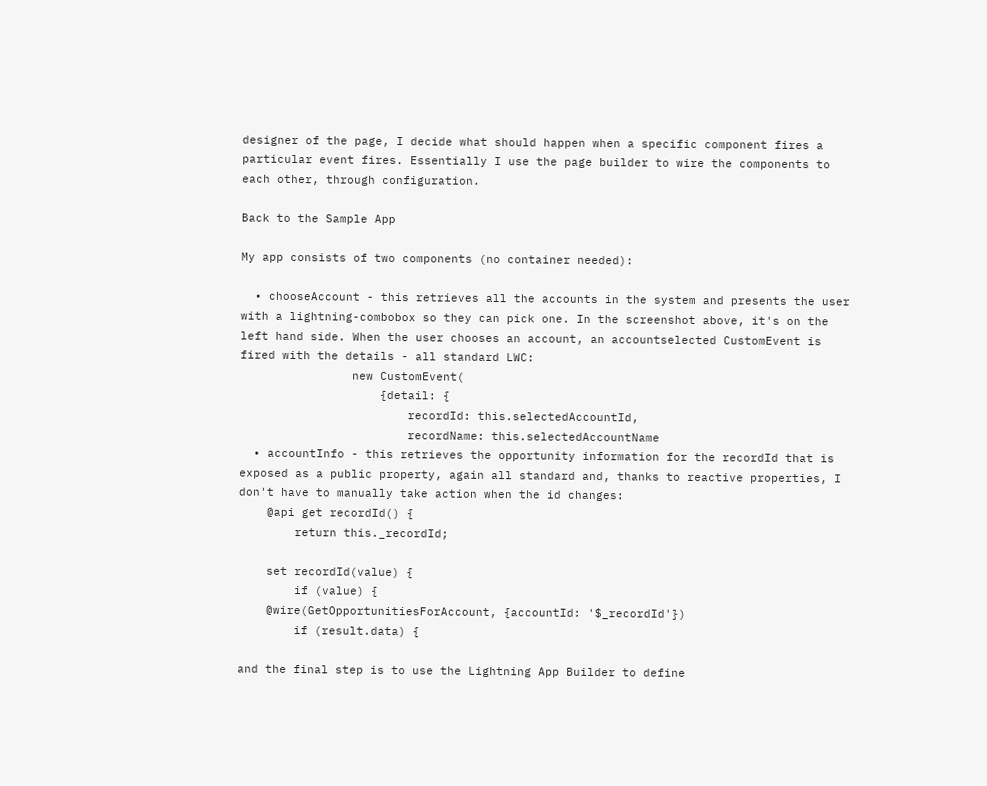designer of the page, I decide what should happen when a specific component fires a particular event fires. Essentially I use the page builder to wire the components to each other, through configuration.

Back to the Sample App

My app consists of two components (no container needed):

  • chooseAccount - this retrieves all the accounts in the system and presents the user with a lightning-combobox so they can pick one. In the screenshot above, it's on the left hand side. When the user chooses an account, an accountselected CustomEvent is fired with the details - all standard LWC:
                new CustomEvent(
                    {detail: {
                        recordId: this.selectedAccountId,
                        recordName: this.selectedAccountName
  • accountInfo - this retrieves the opportunity information for the recordId that is exposed as a public property, again all standard and, thanks to reactive properties, I don't have to manually take action when the id changes:
    @api get recordId() {
        return this._recordId;

    set recordId(value) {
        if (value) {
    @wire(GetOpportunitiesForAccount, {accountId: '$_recordId'})
        if (result.data) {

and the final step is to use the Lightning App Builder to define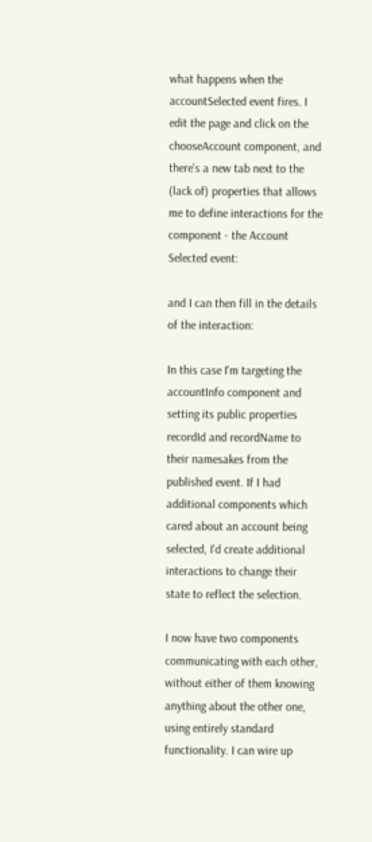what happens when the accountSelected event fires. I edit the page and click on the chooseAccount component, and there's a new tab next to the (lack of) properties that allows me to define interactions for the component - the Account Selected event:

and I can then fill in the details of the interaction:

In this case I'm targeting the accountInfo component and setting its public properties recordId and recordName to their namesakes from the published event. If I had additional components which cared about an account being selected, I'd create additional interactions to change their state to reflect the selection.

I now have two components communicating with each other, without either of them knowing anything about the other one, using entirely standard functionality. I can wire up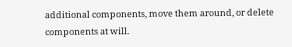additional components, move them around, or delete components at will.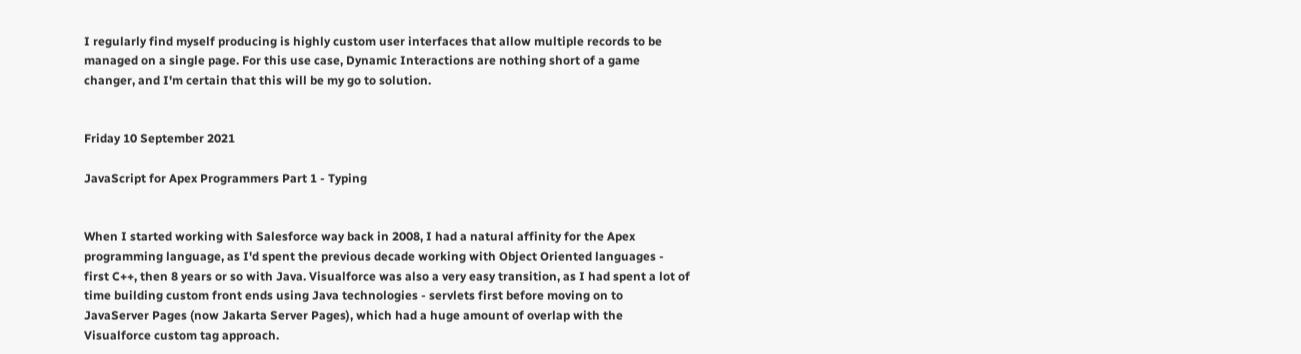I regularly find myself producing is highly custom user interfaces that allow multiple records to be managed on a single page. For this use case, Dynamic Interactions are nothing short of a game changer, and I'm certain that this will be my go to solution.


Friday 10 September 2021

JavaScript for Apex Programmers Part 1 - Typing


When I started working with Salesforce way back in 2008, I had a natural affinity for the Apex programming language, as I'd spent the previous decade working with Object Oriented languages - first C++, then 8 years or so with Java. Visualforce was also a very easy transition, as I had spent a lot of time building custom front ends using Java technologies - servlets first before moving on to JavaServer Pages (now Jakarta Server Pages), which had a huge amount of overlap with the Visualforce custom tag approach.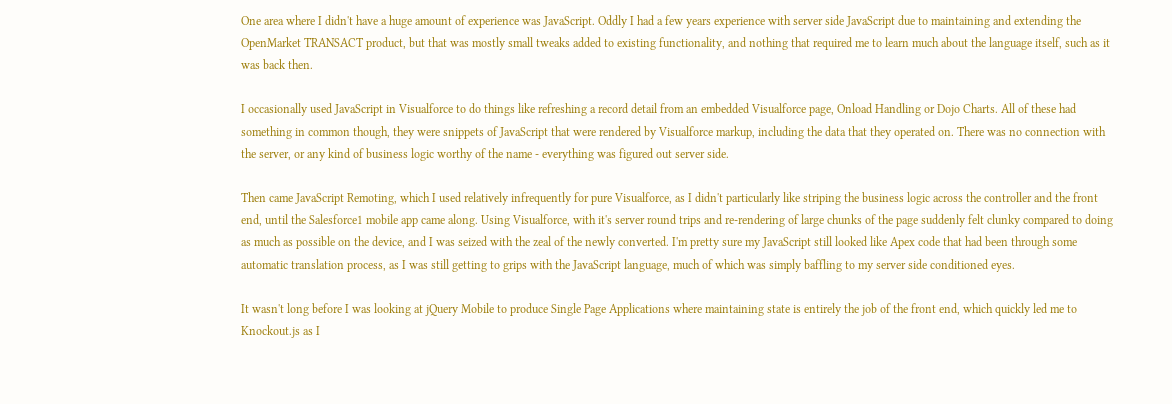One area where I didn't have a huge amount of experience was JavaScript. Oddly I had a few years experience with server side JavaScript due to maintaining and extending the OpenMarket TRANSACT product, but that was mostly small tweaks added to existing functionality, and nothing that required me to learn much about the language itself, such as it was back then.

I occasionally used JavaScript in Visualforce to do things like refreshing a record detail from an embedded Visualforce page, Onload Handling or Dojo Charts. All of these had something in common though, they were snippets of JavaScript that were rendered by Visualforce markup, including the data that they operated on. There was no connection with the server, or any kind of business logic worthy of the name - everything was figured out server side.

Then came JavaScript Remoting, which I used relatively infrequently for pure Visualforce, as I didn't particularly like striping the business logic across the controller and the front end, until the Salesforce1 mobile app came along. Using Visualforce, with it's server round trips and re-rendering of large chunks of the page suddenly felt clunky compared to doing as much as possible on the device, and I was seized with the zeal of the newly converted. I'm pretty sure my JavaScript still looked like Apex code that had been through some automatic translation process, as I was still getting to grips with the JavaScript language, much of which was simply baffling to my server side conditioned eyes.

It wasn't long before I was looking at jQuery Mobile to produce Single Page Applications where maintaining state is entirely the job of the front end, which quickly led me to Knockout.js as I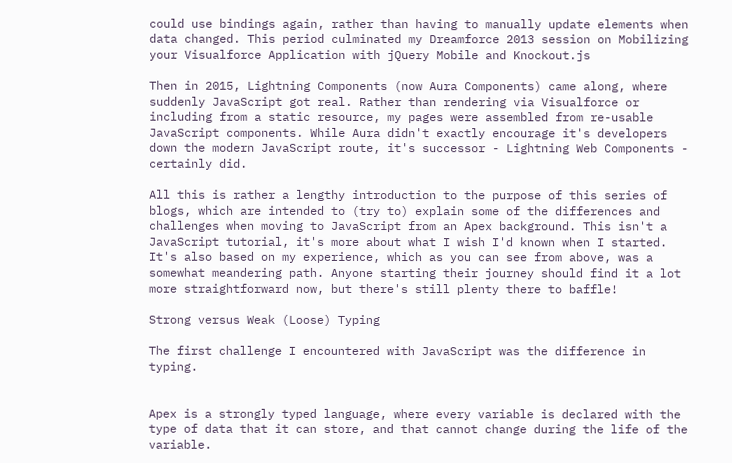could use bindings again, rather than having to manually update elements when data changed. This period culminated my Dreamforce 2013 session on Mobilizing your Visualforce Application with jQuery Mobile and Knockout.js

Then in 2015, Lightning Components (now Aura Components) came along, where suddenly JavaScript got real. Rather than rendering via Visualforce or including from a static resource, my pages were assembled from re-usable JavaScript components. While Aura didn't exactly encourage it's developers down the modern JavaScript route, it's successor - Lightning Web Components - certainly did.

All this is rather a lengthy introduction to the purpose of this series of blogs, which are intended to (try to) explain some of the differences and challenges when moving to JavaScript from an Apex background. This isn't a JavaScript tutorial, it's more about what I wish I'd known when I started. It's also based on my experience, which as you can see from above, was a somewhat meandering path. Anyone starting their journey should find it a lot more straightforward now, but there's still plenty there to baffle!

Strong versus Weak (Loose) Typing

The first challenge I encountered with JavaScript was the difference in typing.


Apex is a strongly typed language, where every variable is declared with the type of data that it can store, and that cannot change during the life of the variable.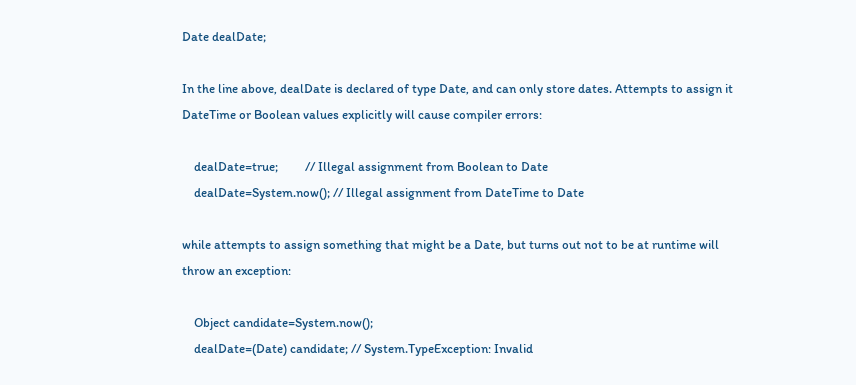Date dealDate;

In the line above, dealDate is declared of type Date, and can only store dates. Attempts to assign it DateTime or Boolean values explicitly will cause compiler errors:

    dealDate=true;         // Illegal assignment from Boolean to Date
    dealDate=System.now(); // Illegal assignment from DateTime to Date

while attempts to assign something that might be a Date, but turns out not to be at runtime will throw an exception:

    Object candidate=System.now();
    dealDate=(Date) candidate; // System.TypeException: Invalid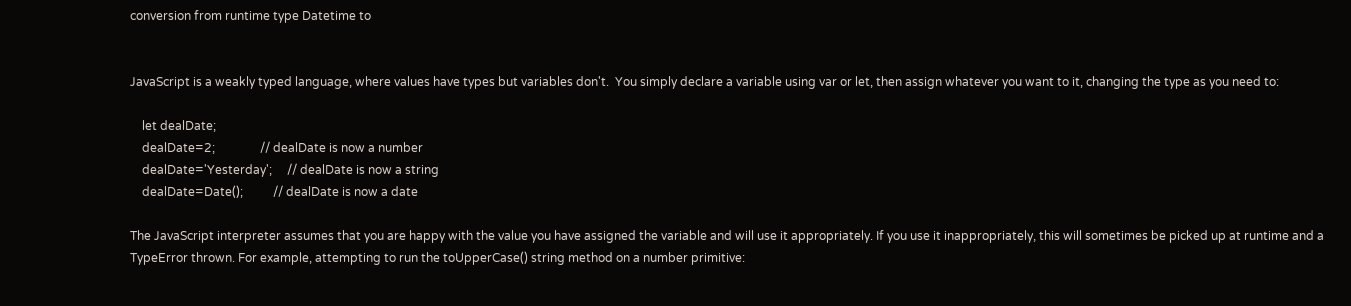conversion from runtime type Datetime to


JavaScript is a weakly typed language, where values have types but variables don't.  You simply declare a variable using var or let, then assign whatever you want to it, changing the type as you need to:

    let dealDate;
    dealDate=2;               // dealDate is now a number
    dealDate='Yesterday';     // dealDate is now a string
    dealDate=Date();          // dealDate is now a date

The JavaScript interpreter assumes that you are happy with the value you have assigned the variable and will use it appropriately. If you use it inappropriately, this will sometimes be picked up at runtime and a TypeError thrown. For example, attempting to run the toUpperCase() string method on a number primitive: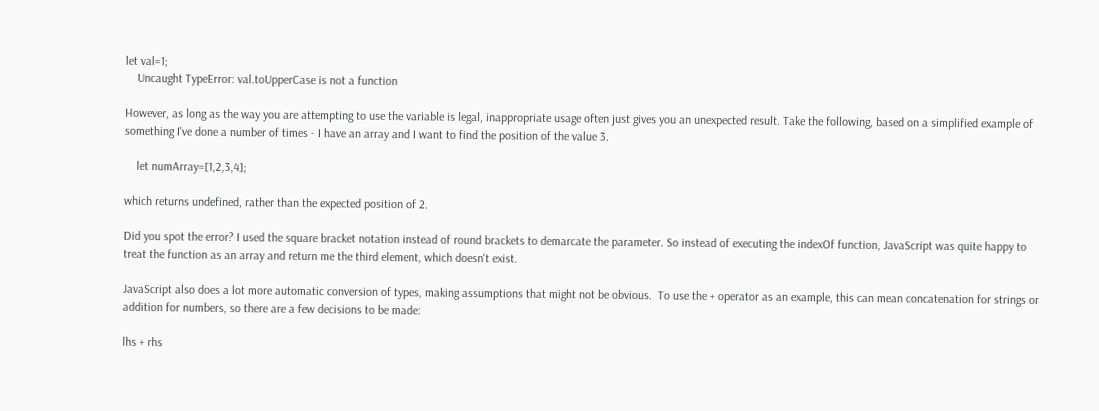let val=1;
    Uncaught TypeError: val.toUpperCase is not a function

However, as long as the way you are attempting to use the variable is legal, inappropriate usage often just gives you an unexpected result. Take the following, based on a simplified example of something I've done a number of times - I have an array and I want to find the position of the value 3.

    let numArray=[1,2,3,4];

which returns undefined, rather than the expected position of 2.

Did you spot the error? I used the square bracket notation instead of round brackets to demarcate the parameter. So instead of executing the indexOf function, JavaScript was quite happy to treat the function as an array and return me the third element, which doesn't exist.

JavaScript also does a lot more automatic conversion of types, making assumptions that might not be obvious.  To use the + operator as an example, this can mean concatenation for strings or addition for numbers, so there are a few decisions to be made:

lhs + rhs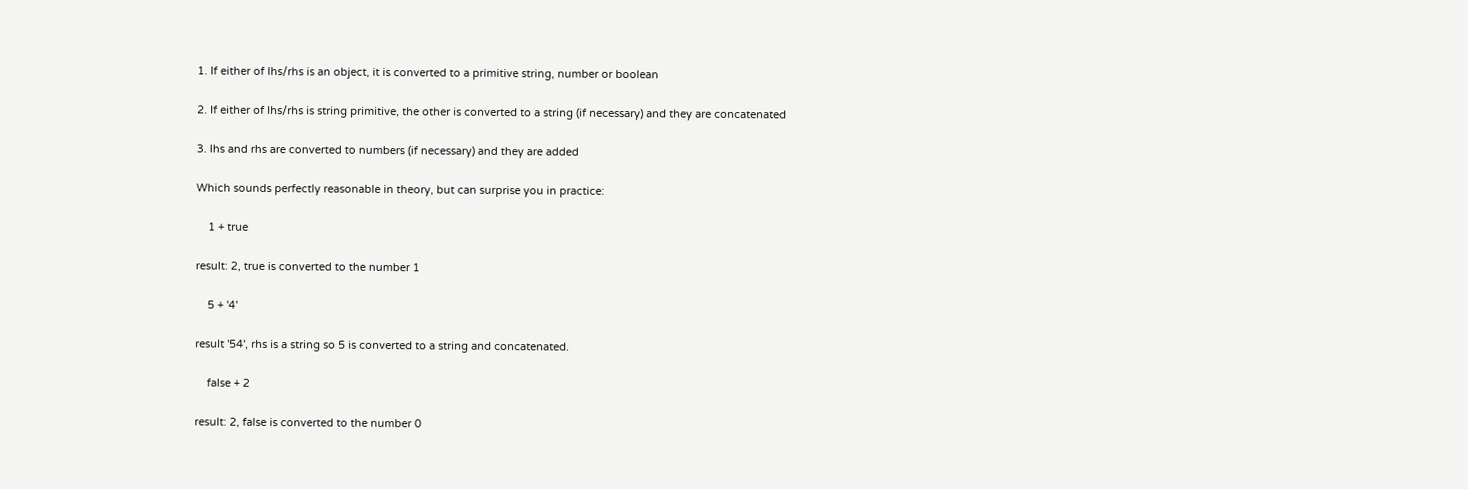1. If either of lhs/rhs is an object, it is converted to a primitive string, number or boolean

2. If either of lhs/rhs is string primitive, the other is converted to a string (if necessary) and they are concatenated

3. lhs and rhs are converted to numbers (if necessary) and they are added

Which sounds perfectly reasonable in theory, but can surprise you in practice:

    1 + true

result: 2, true is converted to the number 1

    5 + '4'

result '54', rhs is a string so 5 is converted to a string and concatenated.

    false + 2

result: 2, false is converted to the number 0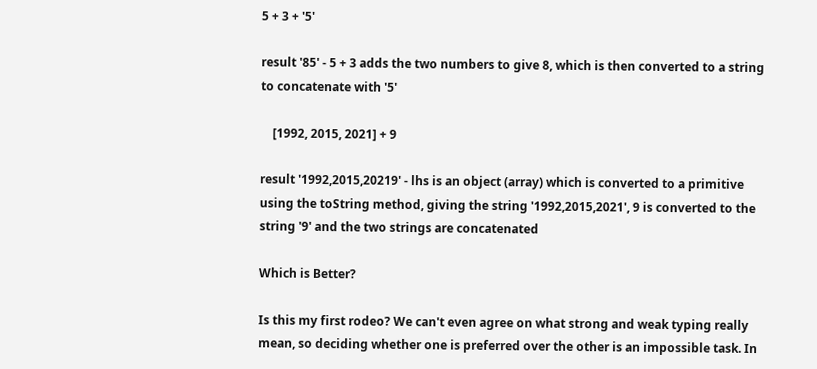5 + 3 + '5'

result '85' - 5 + 3 adds the two numbers to give 8, which is then converted to a string to concatenate with '5'

    [1992, 2015, 2021] + 9

result '1992,2015,20219' - lhs is an object (array) which is converted to a primitive using the toString method, giving the string '1992,2015,2021', 9 is converted to the string '9' and the two strings are concatenated

Which is Better?

Is this my first rodeo? We can't even agree on what strong and weak typing really mean, so deciding whether one is preferred over the other is an impossible task. In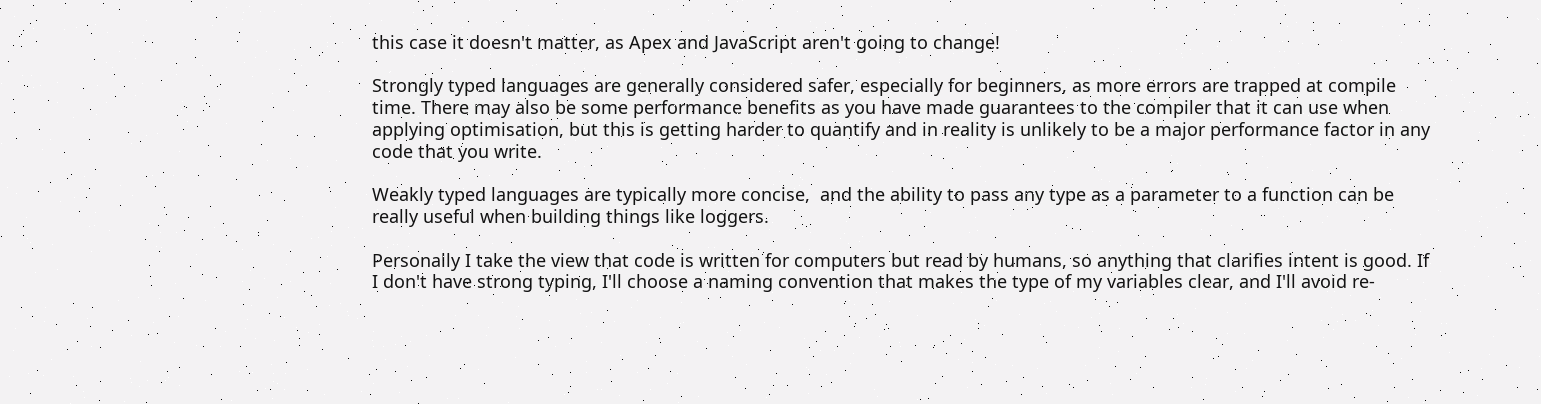this case it doesn't matter, as Apex and JavaScript aren't going to change!

Strongly typed languages are generally considered safer, especially for beginners, as more errors are trapped at compile time. There may also be some performance benefits as you have made guarantees to the compiler that it can use when applying optimisation, but this is getting harder to quantify and in reality is unlikely to be a major performance factor in any code that you write.

Weakly typed languages are typically more concise,  and the ability to pass any type as a parameter to a function can be really useful when building things like loggers.

Personally I take the view that code is written for computers but read by humans, so anything that clarifies intent is good. If I don't have strong typing, I'll choose a naming convention that makes the type of my variables clear, and I'll avoid re-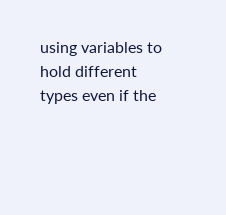using variables to hold different types even if the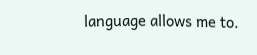language allows me to.